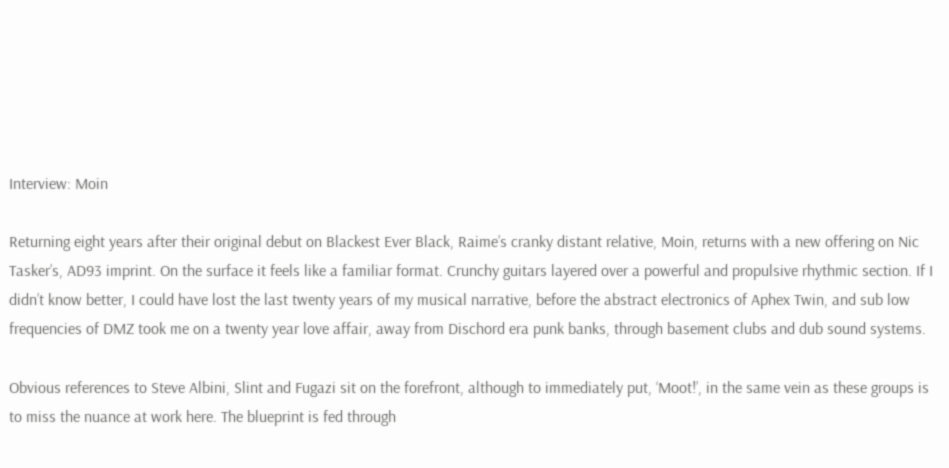Interview: Moin

Returning eight years after their original debut on Blackest Ever Black, Raime’s cranky distant relative, Moin, returns with a new offering on Nic Tasker’s, AD93 imprint. On the surface it feels like a familiar format. Crunchy guitars layered over a powerful and propulsive rhythmic section. If I didn’t know better, I could have lost the last twenty years of my musical narrative, before the abstract electronics of Aphex Twin, and sub low frequencies of DMZ took me on a twenty year love affair, away from Dischord era punk banks, through basement clubs and dub sound systems.

Obvious references to Steve Albini, Slint and Fugazi sit on the forefront, although to immediately put, ‘Moot!’, in the same vein as these groups is to miss the nuance at work here. The blueprint is fed through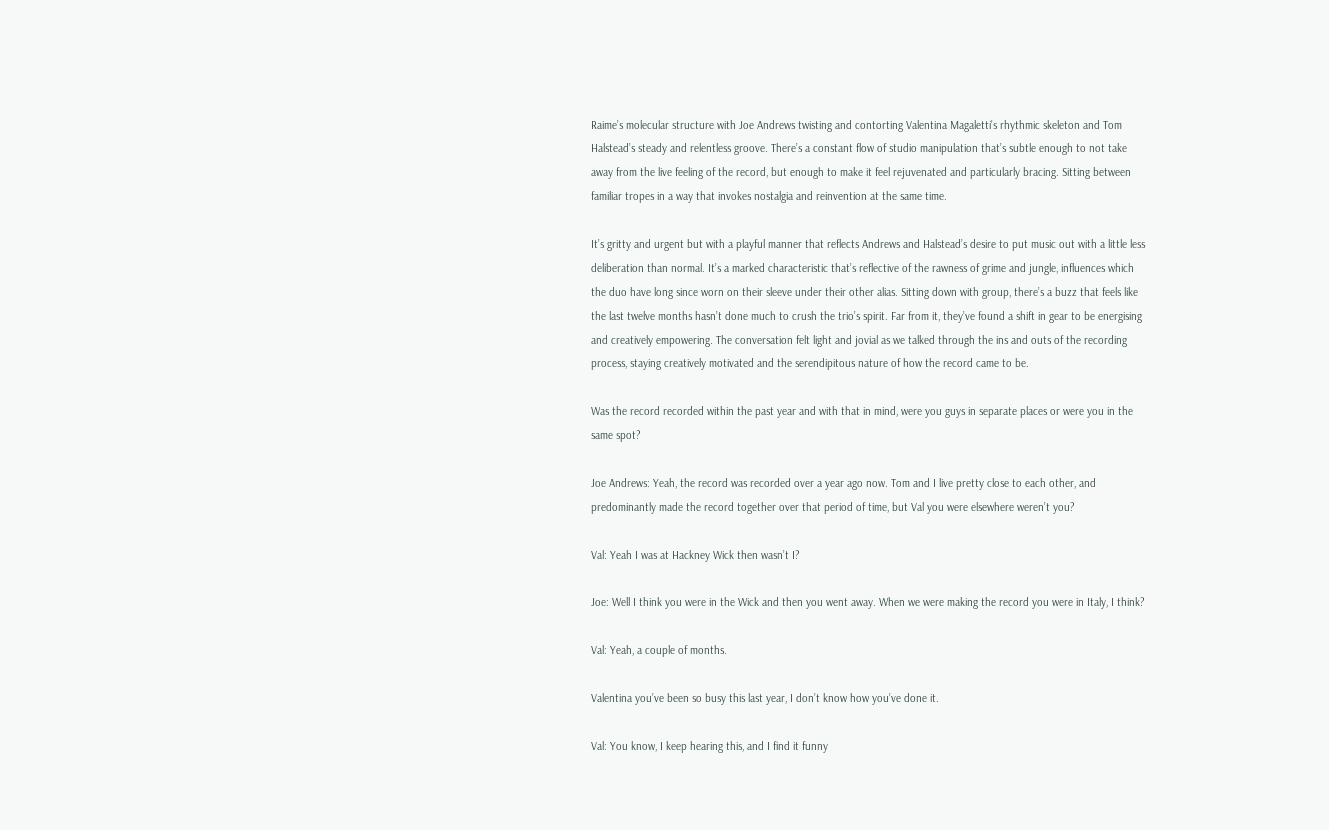Raime’s molecular structure with Joe Andrews twisting and contorting Valentina Magaletti’s rhythmic skeleton and Tom Halstead’s steady and relentless groove. There’s a constant flow of studio manipulation that’s subtle enough to not take away from the live feeling of the record, but enough to make it feel rejuvenated and particularly bracing. Sitting between familiar tropes in a way that invokes nostalgia and reinvention at the same time.

It’s gritty and urgent but with a playful manner that reflects Andrews and Halstead’s desire to put music out with a little less deliberation than normal. It’s a marked characteristic that’s reflective of the rawness of grime and jungle, influences which the duo have long since worn on their sleeve under their other alias. Sitting down with group, there’s a buzz that feels like the last twelve months hasn’t done much to crush the trio’s spirit. Far from it, they’ve found a shift in gear to be energising and creatively empowering. The conversation felt light and jovial as we talked through the ins and outs of the recording process, staying creatively motivated and the serendipitous nature of how the record came to be.

Was the record recorded within the past year and with that in mind, were you guys in separate places or were you in the same spot?

Joe Andrews: Yeah, the record was recorded over a year ago now. Tom and I live pretty close to each other, and predominantly made the record together over that period of time, but Val you were elsewhere weren’t you?

Val: Yeah I was at Hackney Wick then wasn’t I?

Joe: Well I think you were in the Wick and then you went away. When we were making the record you were in Italy, I think?

Val: Yeah, a couple of months.

Valentina you’ve been so busy this last year, I don’t know how you’ve done it.

Val: You know, I keep hearing this, and I find it funny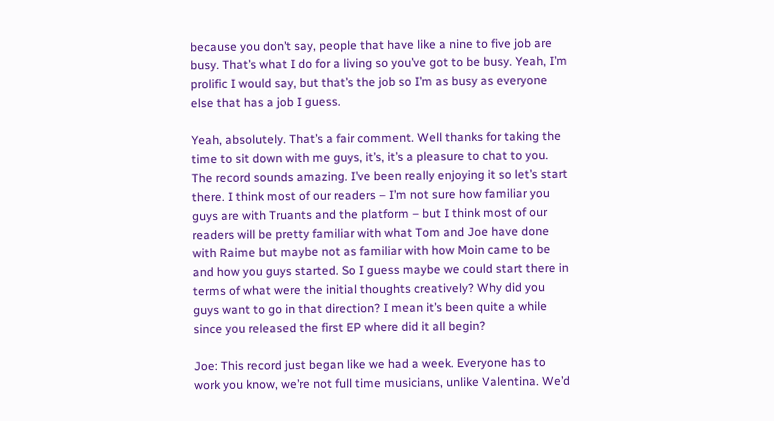because you don’t say, people that have like a nine to five job are busy. That’s what I do for a living so you’ve got to be busy. Yeah, I’m prolific I would say, but that’s the job so I’m as busy as everyone else that has a job I guess.

Yeah, absolutely. That’s a fair comment. Well thanks for taking the time to sit down with me guys, it’s, it’s a pleasure to chat to you. The record sounds amazing. I’ve been really enjoying it so let’s start there. I think most of our readers – I’m not sure how familiar you guys are with Truants and the platform – but I think most of our readers will be pretty familiar with what Tom and Joe have done with Raime but maybe not as familiar with how Moin came to be and how you guys started. So I guess maybe we could start there in terms of what were the initial thoughts creatively? Why did you guys want to go in that direction? I mean it’s been quite a while since you released the first EP where did it all begin?

Joe: This record just began like we had a week. Everyone has to work you know, we’re not full time musicians, unlike Valentina. We’d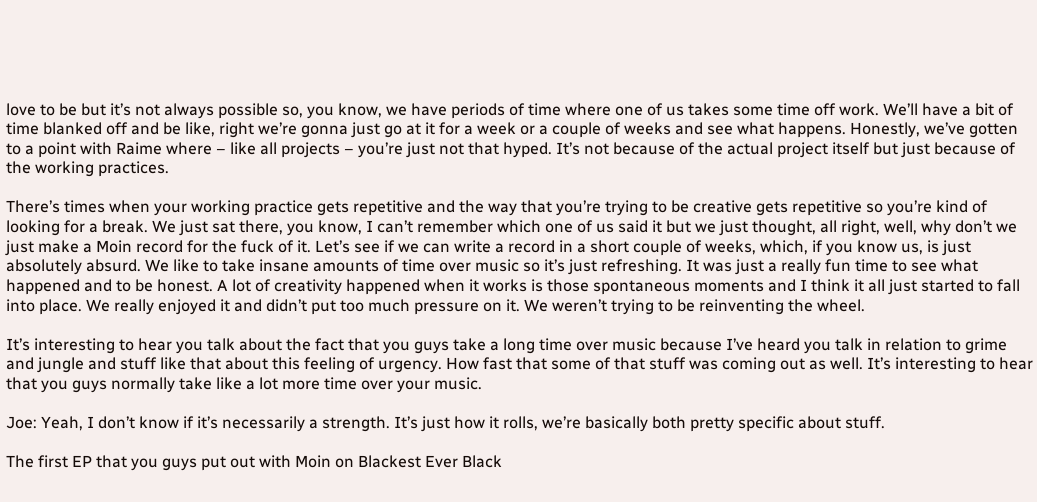love to be but it’s not always possible so, you know, we have periods of time where one of us takes some time off work. We’ll have a bit of time blanked off and be like, right we’re gonna just go at it for a week or a couple of weeks and see what happens. Honestly, we’ve gotten to a point with Raime where – like all projects – you’re just not that hyped. It’s not because of the actual project itself but just because of the working practices.

There’s times when your working practice gets repetitive and the way that you’re trying to be creative gets repetitive so you’re kind of looking for a break. We just sat there, you know, I can’t remember which one of us said it but we just thought, all right, well, why don’t we just make a Moin record for the fuck of it. Let’s see if we can write a record in a short couple of weeks, which, if you know us, is just absolutely absurd. We like to take insane amounts of time over music so it’s just refreshing. It was just a really fun time to see what happened and to be honest. A lot of creativity happened when it works is those spontaneous moments and I think it all just started to fall into place. We really enjoyed it and didn’t put too much pressure on it. We weren’t trying to be reinventing the wheel.

It’s interesting to hear you talk about the fact that you guys take a long time over music because I’ve heard you talk in relation to grime and jungle and stuff like that about this feeling of urgency. How fast that some of that stuff was coming out as well. It’s interesting to hear that you guys normally take like a lot more time over your music.

Joe: Yeah, I don’t know if it’s necessarily a strength. It’s just how it rolls, we’re basically both pretty specific about stuff.

The first EP that you guys put out with Moin on Blackest Ever Black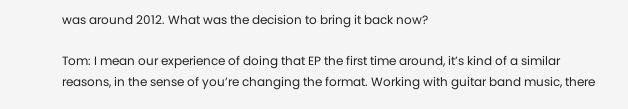was around 2012. What was the decision to bring it back now?

Tom: I mean our experience of doing that EP the first time around, it’s kind of a similar reasons, in the sense of you’re changing the format. Working with guitar band music, there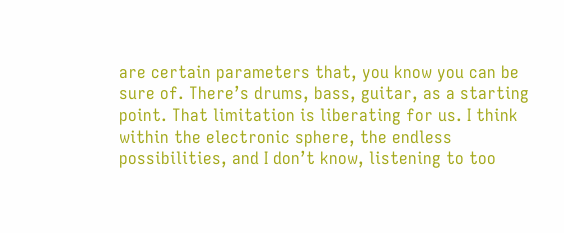are certain parameters that, you know you can be sure of. There’s drums, bass, guitar, as a starting point. That limitation is liberating for us. I think within the electronic sphere, the endless possibilities, and I don’t know, listening to too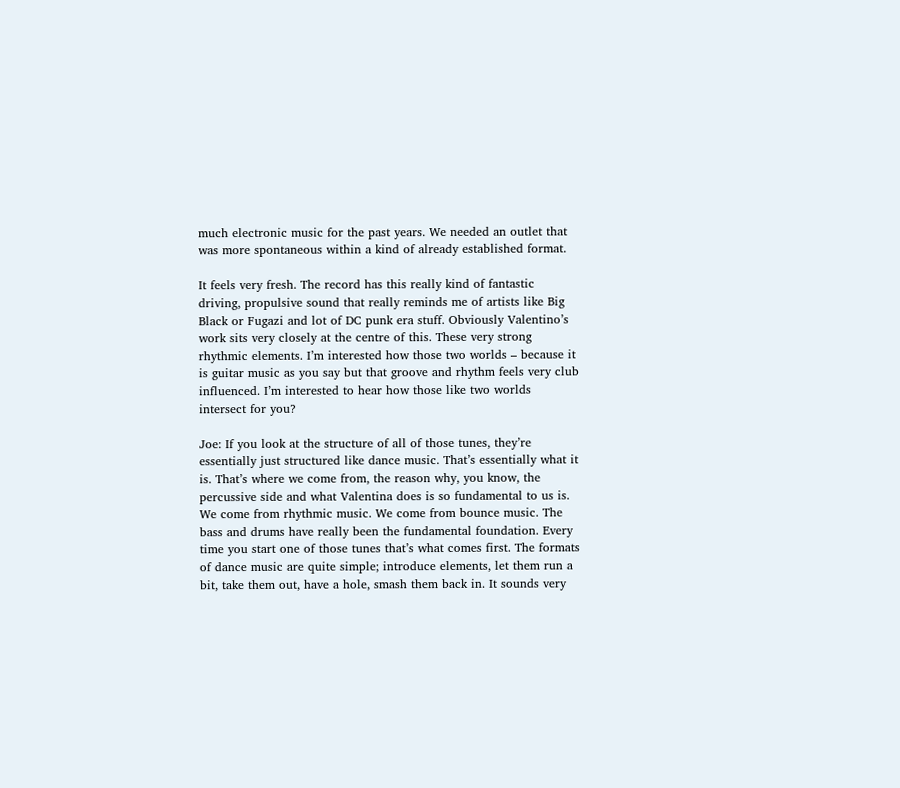much electronic music for the past years. We needed an outlet that was more spontaneous within a kind of already established format.

It feels very fresh. The record has this really kind of fantastic driving, propulsive sound that really reminds me of artists like Big Black or Fugazi and lot of DC punk era stuff. Obviously Valentino’s work sits very closely at the centre of this. These very strong rhythmic elements. I’m interested how those two worlds – because it is guitar music as you say but that groove and rhythm feels very club influenced. I’m interested to hear how those like two worlds intersect for you?

Joe: If you look at the structure of all of those tunes, they’re essentially just structured like dance music. That’s essentially what it is. That’s where we come from, the reason why, you know, the percussive side and what Valentina does is so fundamental to us is. We come from rhythmic music. We come from bounce music. The bass and drums have really been the fundamental foundation. Every time you start one of those tunes that’s what comes first. The formats of dance music are quite simple; introduce elements, let them run a bit, take them out, have a hole, smash them back in. It sounds very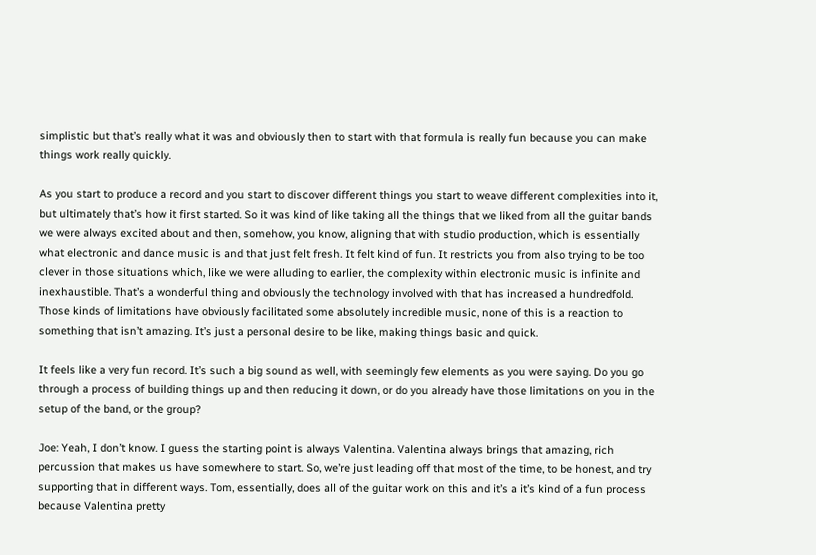simplistic but that’s really what it was and obviously then to start with that formula is really fun because you can make things work really quickly.

As you start to produce a record and you start to discover different things you start to weave different complexities into it, but ultimately that’s how it first started. So it was kind of like taking all the things that we liked from all the guitar bands we were always excited about and then, somehow, you know, aligning that with studio production, which is essentially what electronic and dance music is and that just felt fresh. It felt kind of fun. It restricts you from also trying to be too clever in those situations which, like we were alluding to earlier, the complexity within electronic music is infinite and inexhaustible. That’s a wonderful thing and obviously the technology involved with that has increased a hundredfold. Those kinds of limitations have obviously facilitated some absolutely incredible music, none of this is a reaction to something that isn’t amazing. It’s just a personal desire to be like, making things basic and quick.

It feels like a very fun record. It’s such a big sound as well, with seemingly few elements as you were saying. Do you go through a process of building things up and then reducing it down, or do you already have those limitations on you in the setup of the band, or the group?

Joe: Yeah, I don’t know. I guess the starting point is always Valentina. Valentina always brings that amazing, rich percussion that makes us have somewhere to start. So, we’re just leading off that most of the time, to be honest, and try supporting that in different ways. Tom, essentially, does all of the guitar work on this and it’s a it’s kind of a fun process because Valentina pretty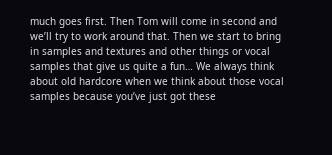much goes first. Then Tom will come in second and we’ll try to work around that. Then we start to bring in samples and textures and other things or vocal samples that give us quite a fun… We always think about old hardcore when we think about those vocal samples because you’ve just got these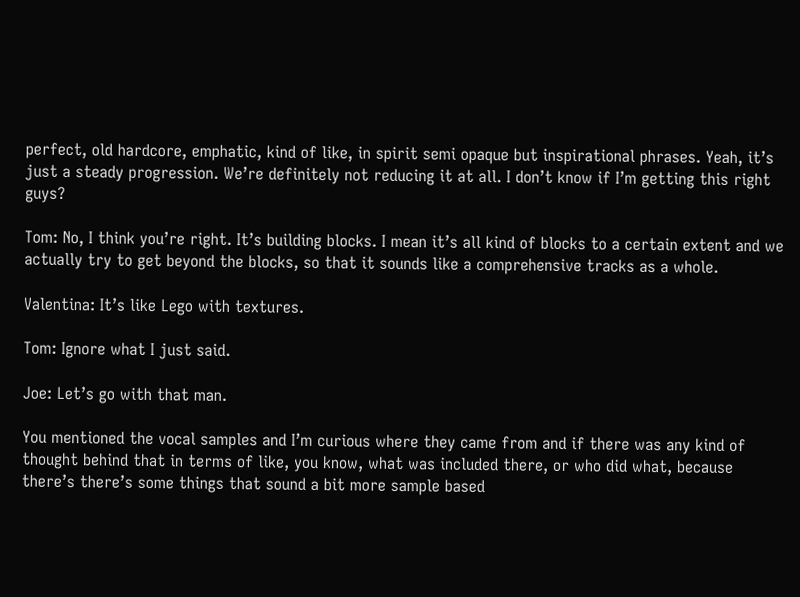perfect, old hardcore, emphatic, kind of like, in spirit semi opaque but inspirational phrases. Yeah, it’s just a steady progression. We’re definitely not reducing it at all. I don’t know if I’m getting this right guys?

Tom: No, I think you’re right. It’s building blocks. I mean it’s all kind of blocks to a certain extent and we actually try to get beyond the blocks, so that it sounds like a comprehensive tracks as a whole.

Valentina: It’s like Lego with textures.

Tom: Ignore what I just said.

Joe: Let’s go with that man.

You mentioned the vocal samples and I’m curious where they came from and if there was any kind of thought behind that in terms of like, you know, what was included there, or who did what, because there’s there’s some things that sound a bit more sample based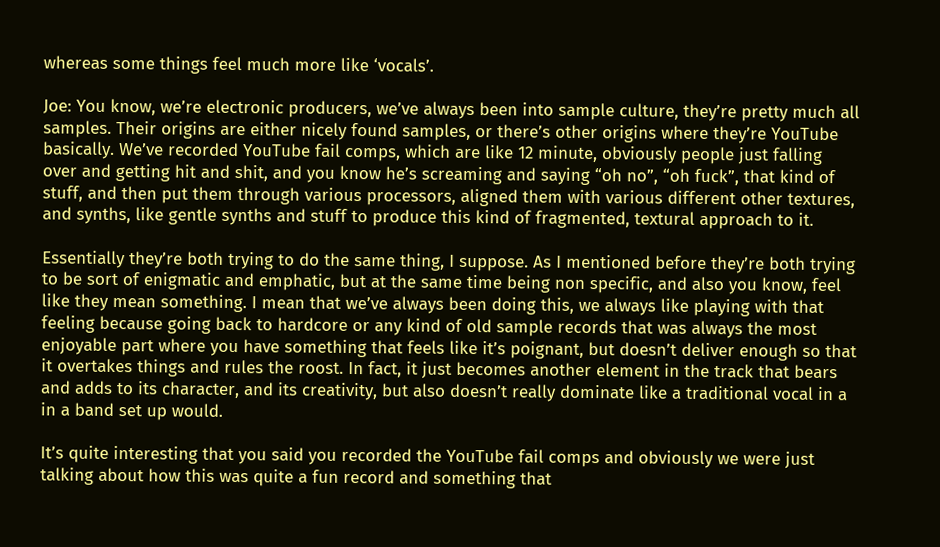whereas some things feel much more like ‘vocals’.

Joe: You know, we’re electronic producers, we’ve always been into sample culture, they’re pretty much all samples. Their origins are either nicely found samples, or there’s other origins where they’re YouTube basically. We’ve recorded YouTube fail comps, which are like 12 minute, obviously people just falling over and getting hit and shit, and you know he’s screaming and saying “oh no”, “oh fuck”, that kind of stuff, and then put them through various processors, aligned them with various different other textures, and synths, like gentle synths and stuff to produce this kind of fragmented, textural approach to it.

Essentially they’re both trying to do the same thing, I suppose. As I mentioned before they’re both trying to be sort of enigmatic and emphatic, but at the same time being non specific, and also you know, feel like they mean something. I mean that we’ve always been doing this, we always like playing with that feeling because going back to hardcore or any kind of old sample records that was always the most enjoyable part where you have something that feels like it’s poignant, but doesn’t deliver enough so that it overtakes things and rules the roost. In fact, it just becomes another element in the track that bears and adds to its character, and its creativity, but also doesn’t really dominate like a traditional vocal in a in a band set up would.

It’s quite interesting that you said you recorded the YouTube fail comps and obviously we were just talking about how this was quite a fun record and something that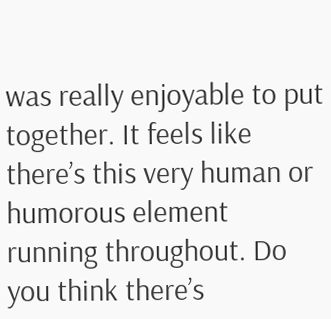was really enjoyable to put together. It feels like there’s this very human or humorous element running throughout. Do you think there’s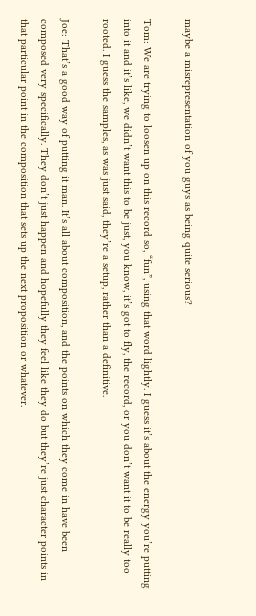maybe a misrepresentation of you guys as being quite serious?

Tom: We are trying to loosen up on this record so, “fun”, using that word lightly. I guess it’s about the energy you’re putting into it and it’s like, we didn’t want this to be just, you know, it’s got to fly, the record, or you don’t want it to be really too rooted. I guess the samples, as was just said, they’re a setup, rather than a definitive.

Joe: That’s a good way of putting it man. It’s all about composition, and the points on which they come in have been composed very specifically. They don’t just happen and hopefully they feel like they do but they’re just character points in that particular point in the composition that sets up the next proposition or whatever.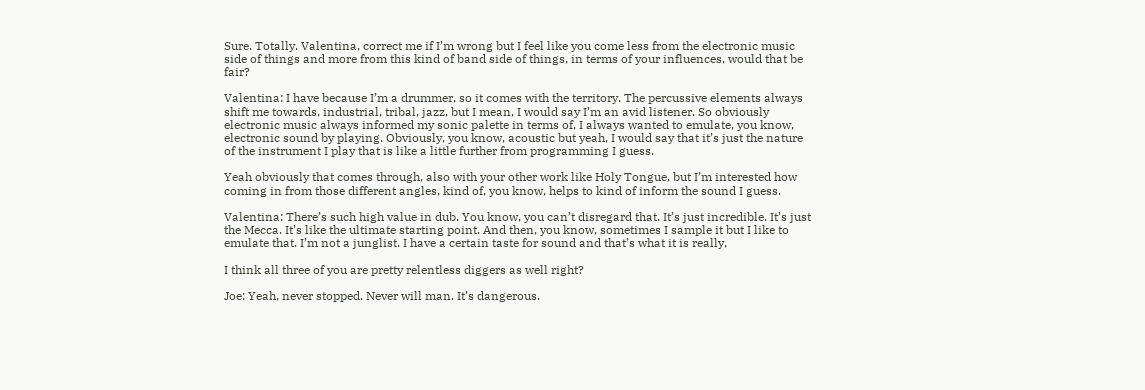Sure. Totally. Valentina, correct me if I’m wrong but I feel like you come less from the electronic music side of things and more from this kind of band side of things, in terms of your influences, would that be fair?

Valentina: I have because I’m a drummer, so it comes with the territory. The percussive elements always shift me towards, industrial, tribal, jazz, but I mean, I would say I’m an avid listener. So obviously electronic music always informed my sonic palette in terms of, I always wanted to emulate, you know, electronic sound by playing. Obviously, you know, acoustic but yeah, I would say that it’s just the nature of the instrument I play that is like a little further from programming I guess.

Yeah obviously that comes through, also with your other work like Holy Tongue, but I’m interested how coming in from those different angles, kind of, you know, helps to kind of inform the sound I guess.

Valentina: There’s such high value in dub. You know, you can’t disregard that. It’s just incredible. It’s just the Mecca. It’s like the ultimate starting point. And then, you know, sometimes I sample it but I like to emulate that. I’m not a junglist. I have a certain taste for sound and that’s what it is really,

I think all three of you are pretty relentless diggers as well right?

Joe: Yeah, never stopped. Never will man. It’s dangerous.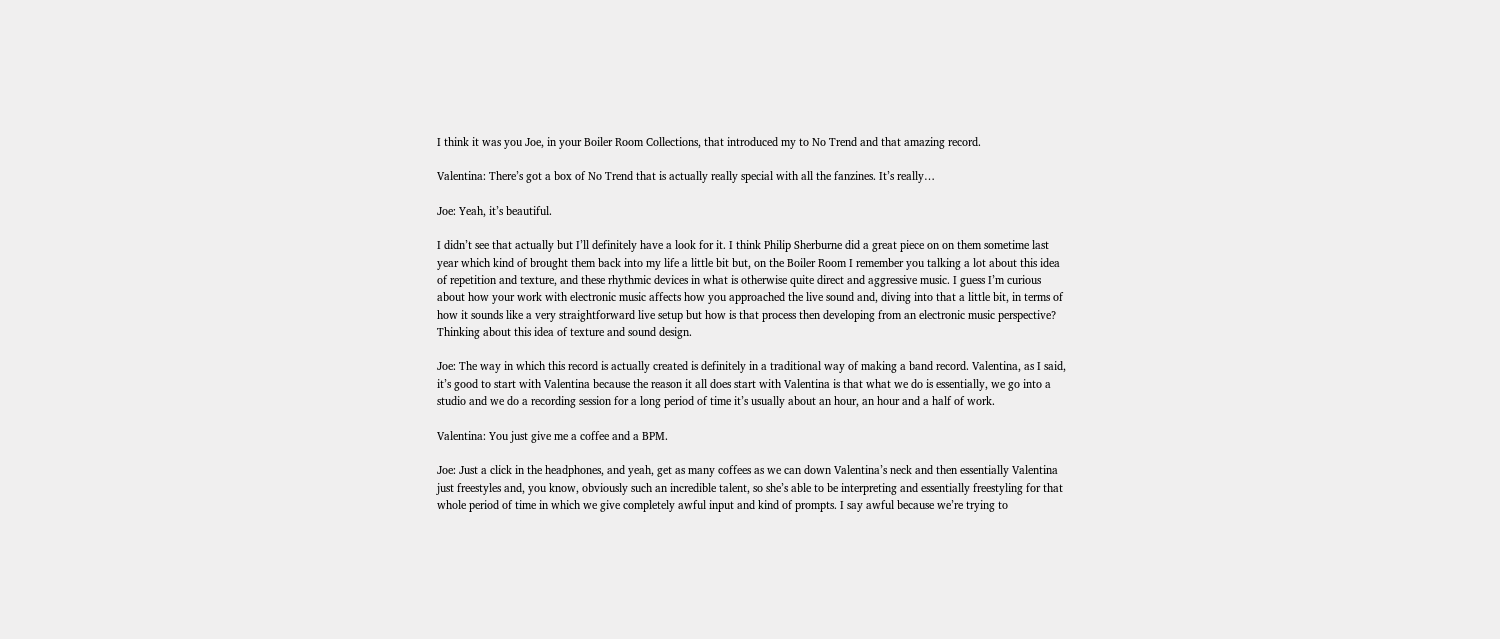I think it was you Joe, in your Boiler Room Collections, that introduced my to No Trend and that amazing record.

Valentina: There’s got a box of No Trend that is actually really special with all the fanzines. It’s really…

Joe: Yeah, it’s beautiful.

I didn’t see that actually but I’ll definitely have a look for it. I think Philip Sherburne did a great piece on on them sometime last year which kind of brought them back into my life a little bit but, on the Boiler Room I remember you talking a lot about this idea of repetition and texture, and these rhythmic devices in what is otherwise quite direct and aggressive music. I guess I’m curious about how your work with electronic music affects how you approached the live sound and, diving into that a little bit, in terms of how it sounds like a very straightforward live setup but how is that process then developing from an electronic music perspective? Thinking about this idea of texture and sound design.

Joe: The way in which this record is actually created is definitely in a traditional way of making a band record. Valentina, as I said, it’s good to start with Valentina because the reason it all does start with Valentina is that what we do is essentially, we go into a studio and we do a recording session for a long period of time it’s usually about an hour, an hour and a half of work.

Valentina: You just give me a coffee and a BPM.

Joe: Just a click in the headphones, and yeah, get as many coffees as we can down Valentina’s neck and then essentially Valentina just freestyles and, you know, obviously such an incredible talent, so she’s able to be interpreting and essentially freestyling for that whole period of time in which we give completely awful input and kind of prompts. I say awful because we’re trying to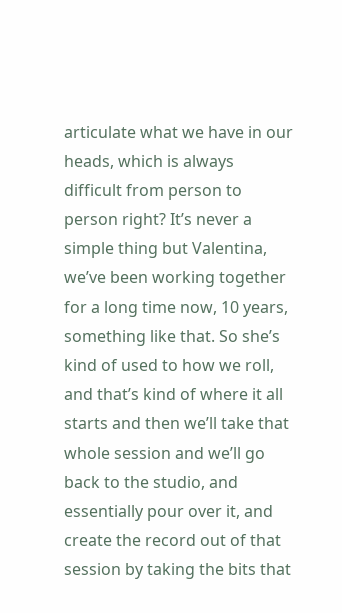articulate what we have in our heads, which is always difficult from person to person right? It’s never a simple thing but Valentina, we’ve been working together for a long time now, 10 years, something like that. So she’s kind of used to how we roll, and that’s kind of where it all starts and then we’ll take that whole session and we’ll go back to the studio, and essentially pour over it, and create the record out of that session by taking the bits that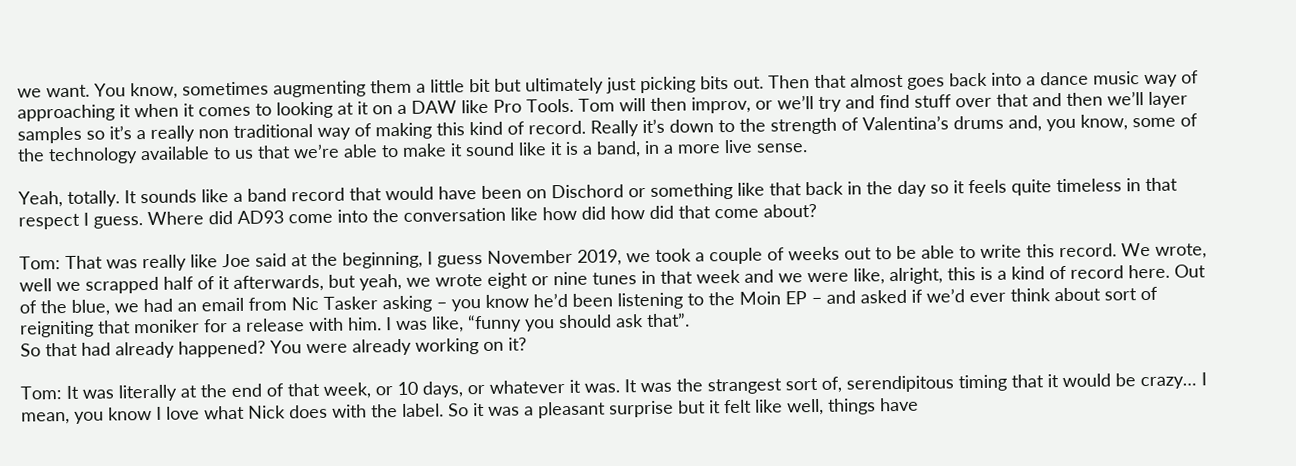we want. You know, sometimes augmenting them a little bit but ultimately just picking bits out. Then that almost goes back into a dance music way of approaching it when it comes to looking at it on a DAW like Pro Tools. Tom will then improv, or we’ll try and find stuff over that and then we’ll layer samples so it’s a really non traditional way of making this kind of record. Really it’s down to the strength of Valentina’s drums and, you know, some of the technology available to us that we’re able to make it sound like it is a band, in a more live sense.

Yeah, totally. It sounds like a band record that would have been on Dischord or something like that back in the day so it feels quite timeless in that respect I guess. Where did AD93 come into the conversation like how did how did that come about?

Tom: That was really like Joe said at the beginning, I guess November 2019, we took a couple of weeks out to be able to write this record. We wrote, well we scrapped half of it afterwards, but yeah, we wrote eight or nine tunes in that week and we were like, alright, this is a kind of record here. Out of the blue, we had an email from Nic Tasker asking – you know he’d been listening to the Moin EP – and asked if we’d ever think about sort of reigniting that moniker for a release with him. I was like, “funny you should ask that”.
So that had already happened? You were already working on it?

Tom: It was literally at the end of that week, or 10 days, or whatever it was. It was the strangest sort of, serendipitous timing that it would be crazy… I mean, you know I love what Nick does with the label. So it was a pleasant surprise but it felt like well, things have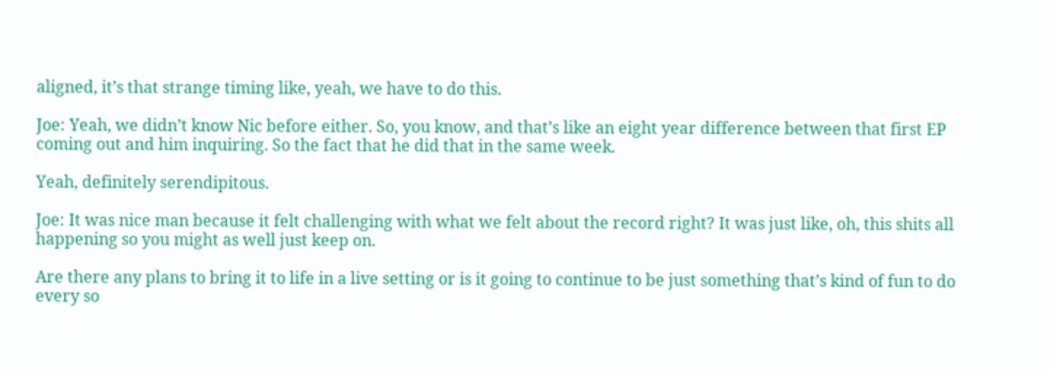aligned, it’s that strange timing like, yeah, we have to do this.

Joe: Yeah, we didn’t know Nic before either. So, you know, and that’s like an eight year difference between that first EP coming out and him inquiring. So the fact that he did that in the same week.

Yeah, definitely serendipitous.

Joe: It was nice man because it felt challenging with what we felt about the record right? It was just like, oh, this shits all happening so you might as well just keep on.

Are there any plans to bring it to life in a live setting or is it going to continue to be just something that’s kind of fun to do every so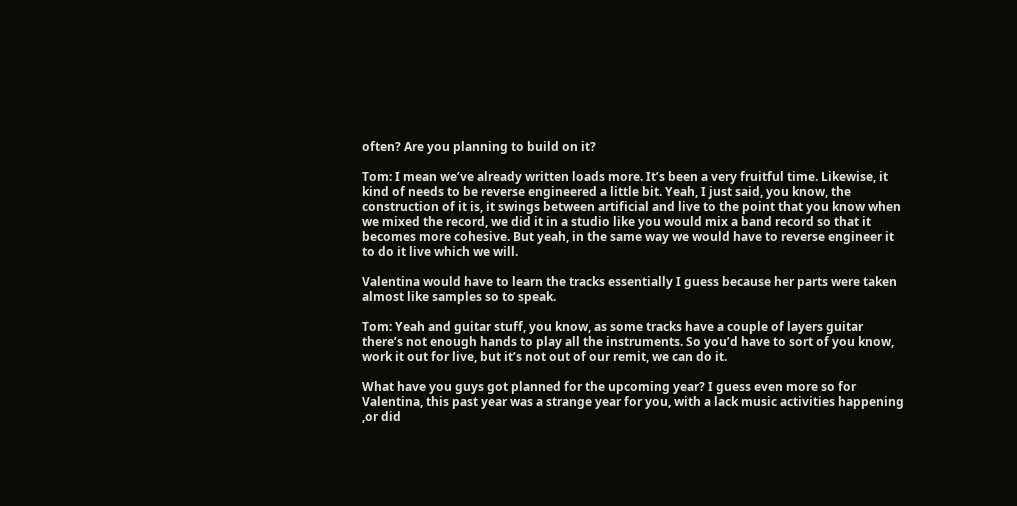often? Are you planning to build on it?

Tom: I mean we’ve already written loads more. It’s been a very fruitful time. Likewise, it kind of needs to be reverse engineered a little bit. Yeah, I just said, you know, the construction of it is, it swings between artificial and live to the point that you know when we mixed the record, we did it in a studio like you would mix a band record so that it becomes more cohesive. But yeah, in the same way we would have to reverse engineer it to do it live which we will.

Valentina would have to learn the tracks essentially I guess because her parts were taken almost like samples so to speak.

Tom: Yeah and guitar stuff, you know, as some tracks have a couple of layers guitar there’s not enough hands to play all the instruments. So you’d have to sort of you know, work it out for live, but it’s not out of our remit, we can do it.

What have you guys got planned for the upcoming year? I guess even more so for Valentina, this past year was a strange year for you, with a lack music activities happening ,or did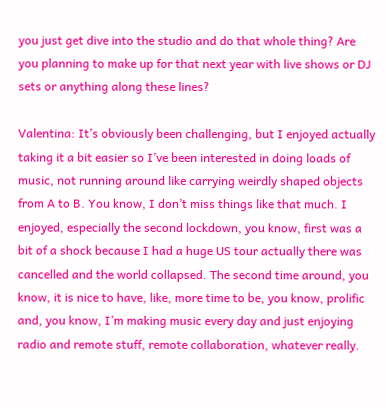you just get dive into the studio and do that whole thing? Are you planning to make up for that next year with live shows or DJ sets or anything along these lines?

Valentina: It’s obviously been challenging, but I enjoyed actually taking it a bit easier so I’ve been interested in doing loads of music, not running around like carrying weirdly shaped objects from A to B. You know, I don’t miss things like that much. I enjoyed, especially the second lockdown, you know, first was a bit of a shock because I had a huge US tour actually there was cancelled and the world collapsed. The second time around, you know, it is nice to have, like, more time to be, you know, prolific and, you know, I’m making music every day and just enjoying radio and remote stuff, remote collaboration, whatever really.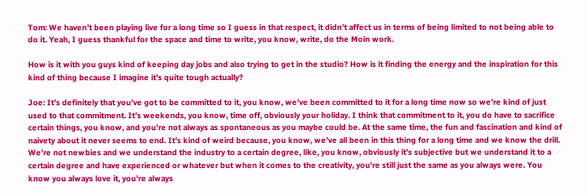Tom: We haven’t been playing live for a long time so I guess in that respect, it didn’t affect us in terms of being limited to not being able to do it. Yeah, I guess thankful for the space and time to write, you know, write, do the Moin work.

How is it with you guys kind of keeping day jobs and also trying to get in the studio? How is it finding the energy and the inspiration for this kind of thing because I imagine it’s quite tough actually?

Joe: It’s definitely that you’ve got to be committed to it, you know, we’ve been committed to it for a long time now so we’re kind of just used to that commitment. It’s weekends, you know, time off, obviously your holiday. I think that commitment to it, you do have to sacrifice certain things, you know, and you’re not always as spontaneous as you maybe could be. At the same time, the fun and fascination and kind of naivety about it never seems to end. It’s kind of weird because, you know, we’ve all been in this thing for a long time and we know the drill. We’re not newbies and we understand the industry to a certain degree, like, you know, obviously it’s subjective but we understand it to a certain degree and have experienced or whatever but when it comes to the creativity, you’re still just the same as you always were. You know you always love it, you’re always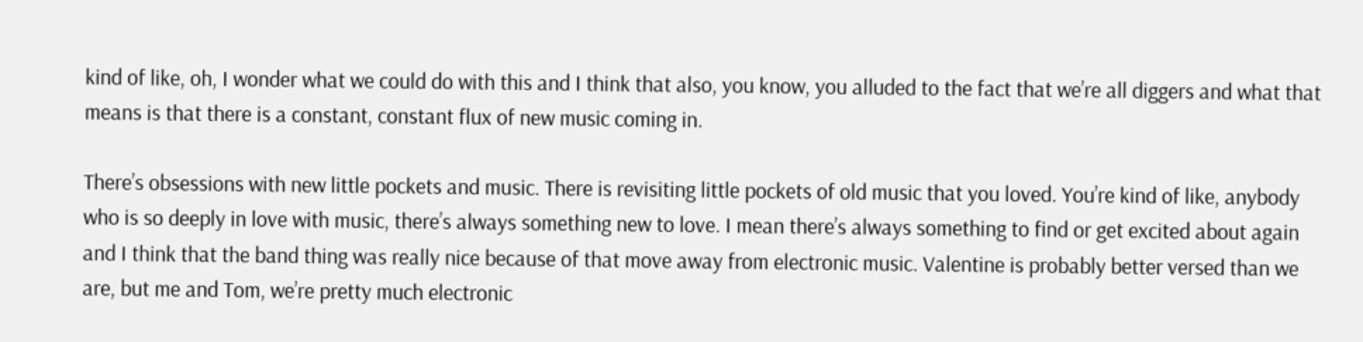kind of like, oh, I wonder what we could do with this and I think that also, you know, you alluded to the fact that we’re all diggers and what that means is that there is a constant, constant flux of new music coming in.

There’s obsessions with new little pockets and music. There is revisiting little pockets of old music that you loved. You’re kind of like, anybody who is so deeply in love with music, there’s always something new to love. I mean there’s always something to find or get excited about again and I think that the band thing was really nice because of that move away from electronic music. Valentine is probably better versed than we are, but me and Tom, we’re pretty much electronic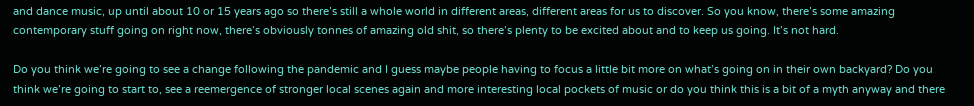and dance music, up until about 10 or 15 years ago so there’s still a whole world in different areas, different areas for us to discover. So you know, there’s some amazing contemporary stuff going on right now, there’s obviously tonnes of amazing old shit, so there’s plenty to be excited about and to keep us going. It’s not hard.

Do you think we’re going to see a change following the pandemic and I guess maybe people having to focus a little bit more on what’s going on in their own backyard? Do you think we’re going to start to, see a reemergence of stronger local scenes again and more interesting local pockets of music or do you think this is a bit of a myth anyway and there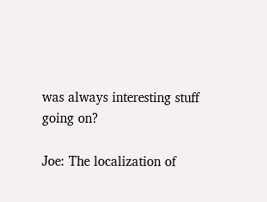was always interesting stuff going on?

Joe: The localization of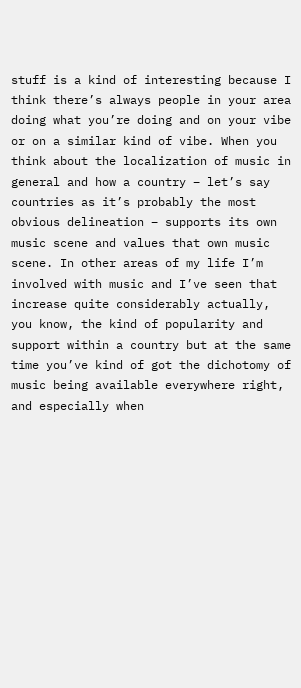stuff is a kind of interesting because I think there’s always people in your area doing what you’re doing and on your vibe or on a similar kind of vibe. When you think about the localization of music in general and how a country – let’s say countries as it’s probably the most obvious delineation – supports its own music scene and values that own music scene. In other areas of my life I’m involved with music and I’ve seen that increase quite considerably actually, you know, the kind of popularity and support within a country but at the same time you’ve kind of got the dichotomy of music being available everywhere right, and especially when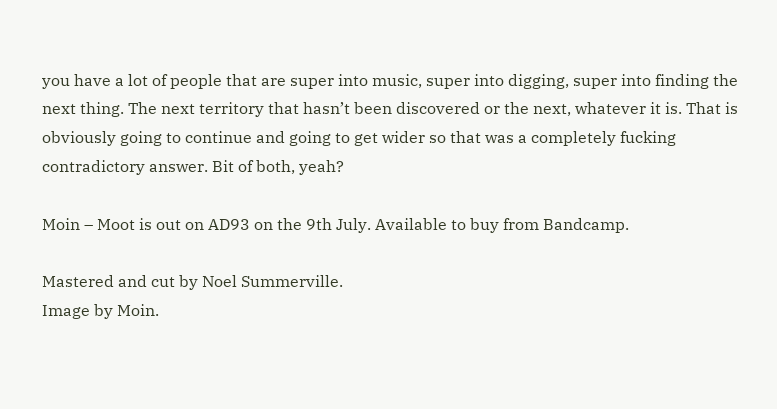you have a lot of people that are super into music, super into digging, super into finding the next thing. The next territory that hasn’t been discovered or the next, whatever it is. That is obviously going to continue and going to get wider so that was a completely fucking contradictory answer. Bit of both, yeah?

Moin – Moot is out on AD93 on the 9th July. Available to buy from Bandcamp.

Mastered and cut by Noel Summerville.
Image by Moin.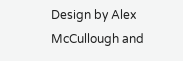Design by Alex McCullough and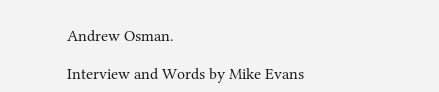Andrew Osman.

Interview and Words by Mike Evans